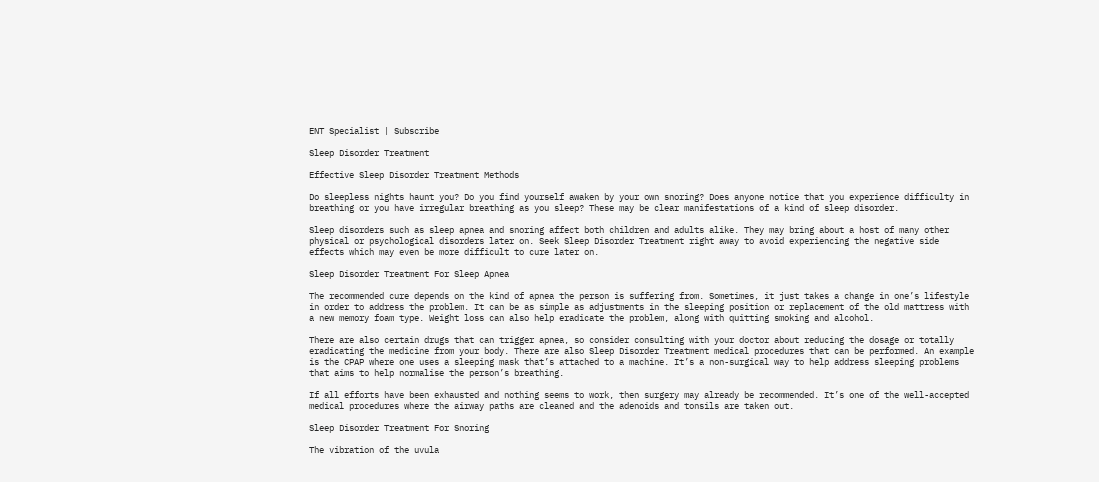ENT Specialist | Subscribe

Sleep Disorder Treatment

Effective Sleep Disorder Treatment Methods

Do sleepless nights haunt you? Do you find yourself awaken by your own snoring? Does anyone notice that you experience difficulty in breathing or you have irregular breathing as you sleep? These may be clear manifestations of a kind of sleep disorder.

Sleep disorders such as sleep apnea and snoring affect both children and adults alike. They may bring about a host of many other physical or psychological disorders later on. Seek Sleep Disorder Treatment right away to avoid experiencing the negative side effects which may even be more difficult to cure later on.

Sleep Disorder Treatment For Sleep Apnea

The recommended cure depends on the kind of apnea the person is suffering from. Sometimes, it just takes a change in one’s lifestyle in order to address the problem. It can be as simple as adjustments in the sleeping position or replacement of the old mattress with a new memory foam type. Weight loss can also help eradicate the problem, along with quitting smoking and alcohol.

There are also certain drugs that can trigger apnea, so consider consulting with your doctor about reducing the dosage or totally eradicating the medicine from your body. There are also Sleep Disorder Treatment medical procedures that can be performed. An example is the CPAP where one uses a sleeping mask that’s attached to a machine. It’s a non-surgical way to help address sleeping problems that aims to help normalise the person’s breathing.

If all efforts have been exhausted and nothing seems to work, then surgery may already be recommended. It’s one of the well-accepted medical procedures where the airway paths are cleaned and the adenoids and tonsils are taken out.

Sleep Disorder Treatment For Snoring

The vibration of the uvula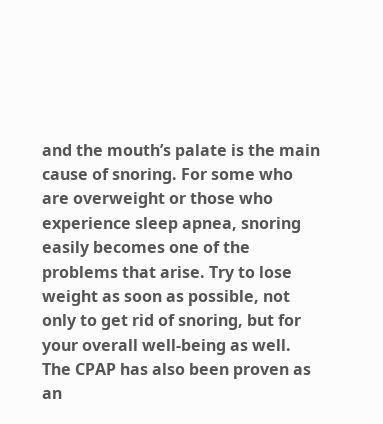and the mouth’s palate is the main cause of snoring. For some who are overweight or those who experience sleep apnea, snoring easily becomes one of the problems that arise. Try to lose weight as soon as possible, not only to get rid of snoring, but for your overall well-being as well. The CPAP has also been proven as an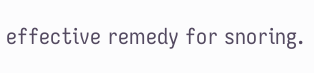effective remedy for snoring.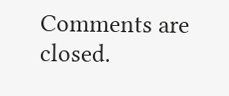Comments are closed.